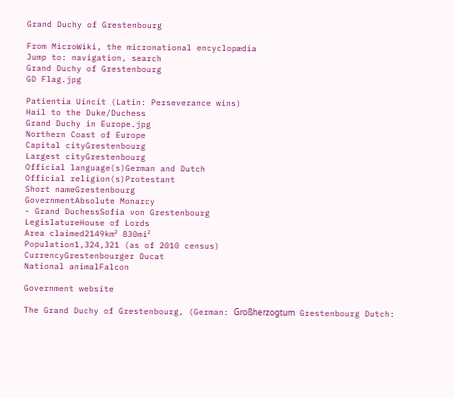Grand Duchy of Grestenbourg

From MicroWiki, the micronational encyclopædia
Jump to: navigation, search
Grand Duchy of Grestenbourg
GD Flag.jpg

Patientia Uincit (Latin: Perseverance wins)
Hail to the Duke/Duchess
Grand Duchy in Europe.jpg
Northern Coast of Europe
Capital cityGrestenbourg
Largest cityGrestenbourg
Official language(s)German and Dutch
Official religion(s)Protestant
Short nameGrestenbourg
GovernmentAbsolute Monarcy
- Grand DuchessSofia von Grestenbourg
LegislatureHouse of Lords
Area claimed2149km² 830mi²
Population1,324,321 (as of 2010 census)
CurrencyGrestenbourger Ducat
National animalFalcon

Government website

The Grand Duchy of Grestenbourg, (German: Großherzogtum Grestenbourg Dutch: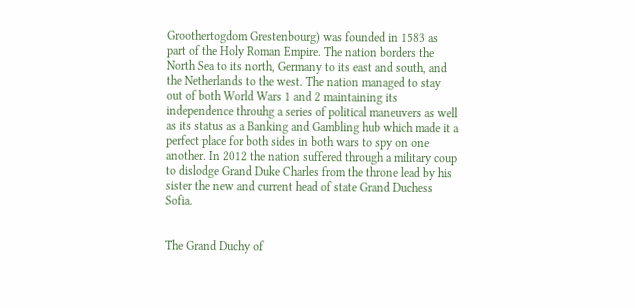Groothertogdom Grestenbourg) was founded in 1583 as part of the Holy Roman Empire. The nation borders the North Sea to its north, Germany to its east and south, and the Netherlands to the west. The nation managed to stay out of both World Wars 1 and 2 maintaining its independence throuhg a series of political maneuvers as well as its status as a Banking and Gambling hub which made it a perfect place for both sides in both wars to spy on one another. In 2012 the nation suffered through a military coup to dislodge Grand Duke Charles from the throne lead by his sister the new and current head of state Grand Duchess Sofia.


The Grand Duchy of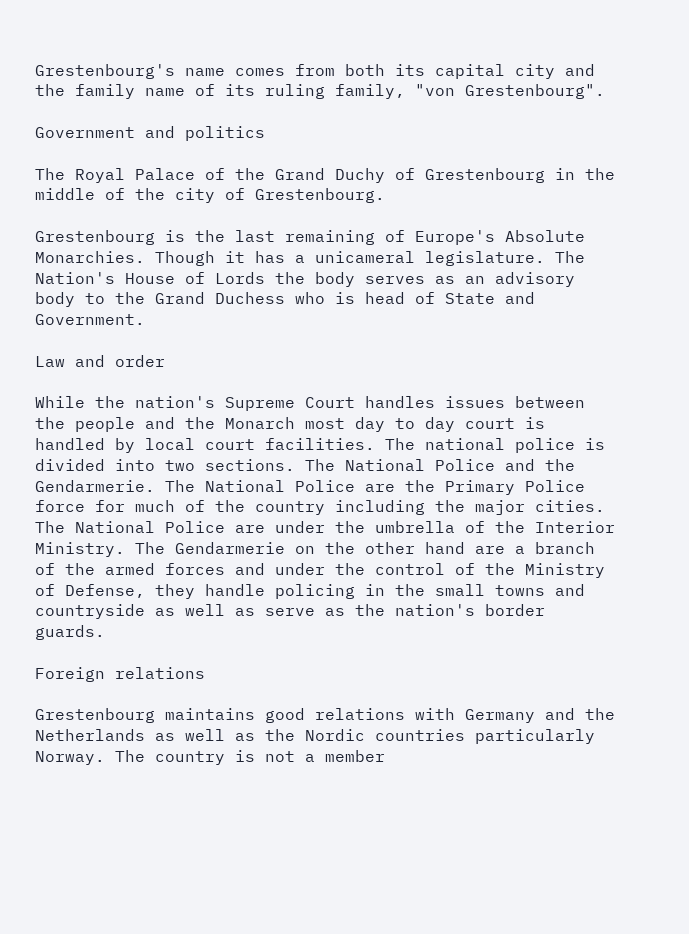Grestenbourg's name comes from both its capital city and the family name of its ruling family, "von Grestenbourg".

Government and politics

The Royal Palace of the Grand Duchy of Grestenbourg in the middle of the city of Grestenbourg.

Grestenbourg is the last remaining of Europe's Absolute Monarchies. Though it has a unicameral legislature. The Nation's House of Lords the body serves as an advisory body to the Grand Duchess who is head of State and Government.

Law and order

While the nation's Supreme Court handles issues between the people and the Monarch most day to day court is handled by local court facilities. The national police is divided into two sections. The National Police and the Gendarmerie. The National Police are the Primary Police force for much of the country including the major cities. The National Police are under the umbrella of the Interior Ministry. The Gendarmerie on the other hand are a branch of the armed forces and under the control of the Ministry of Defense, they handle policing in the small towns and countryside as well as serve as the nation's border guards.

Foreign relations

Grestenbourg maintains good relations with Germany and the Netherlands as well as the Nordic countries particularly Norway. The country is not a member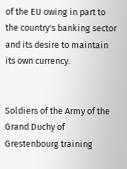of the EU owing in part to the country's banking sector and its desire to maintain its own currency.


Soldiers of the Army of the Grand Duchy of Grestenbourg training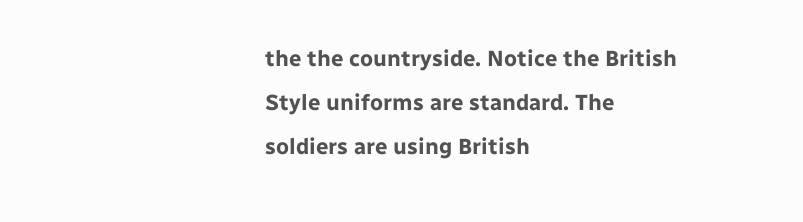the the countryside. Notice the British Style uniforms are standard. The soldiers are using British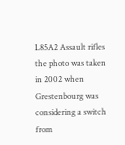L85A2 Assault rifles the photo was taken in 2002 when Grestenbourg was considering a switch from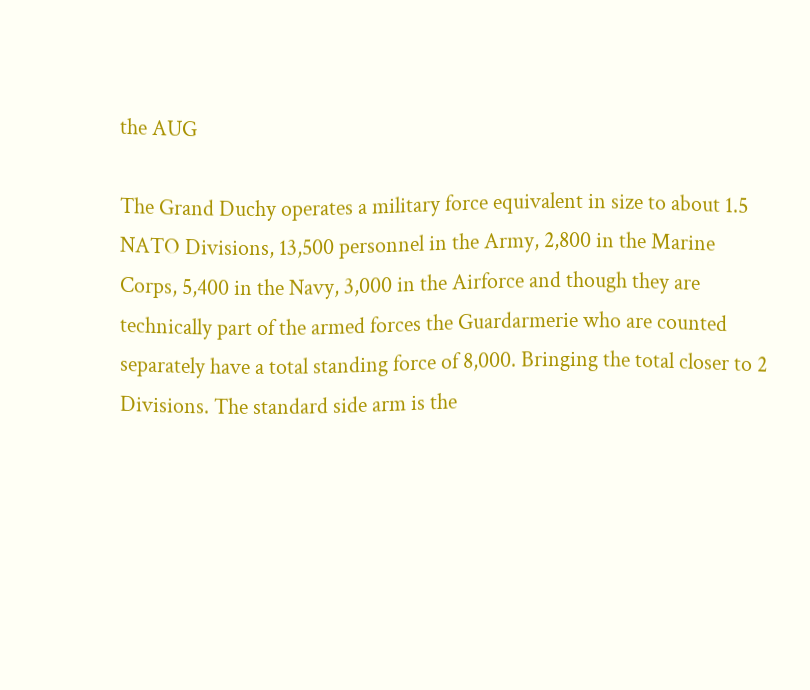the AUG

The Grand Duchy operates a military force equivalent in size to about 1.5 NATO Divisions, 13,500 personnel in the Army, 2,800 in the Marine Corps, 5,400 in the Navy, 3,000 in the Airforce and though they are technically part of the armed forces the Guardarmerie who are counted separately have a total standing force of 8,000. Bringing the total closer to 2 Divisions. The standard side arm is the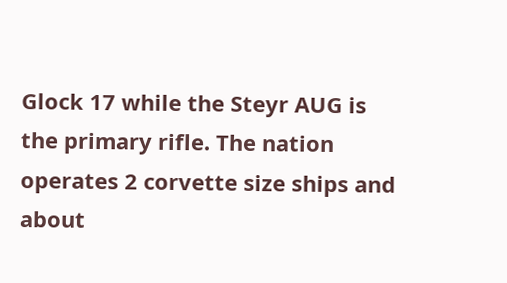Glock 17 while the Steyr AUG is the primary rifle. The nation operates 2 corvette size ships and about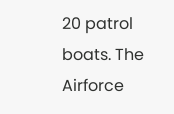20 patrol boats. The Airforce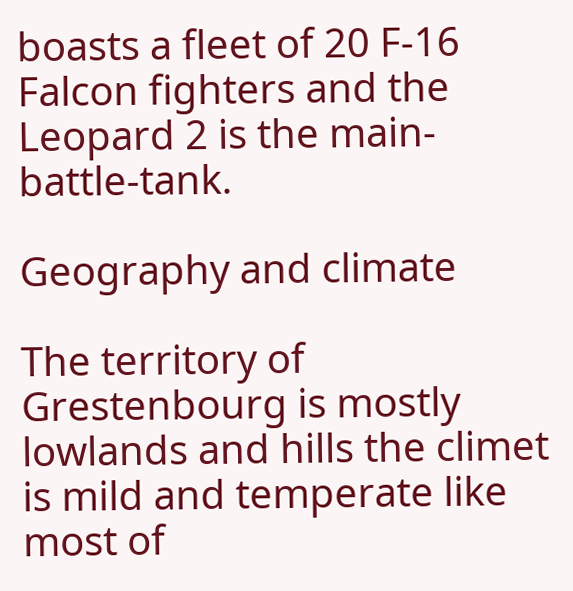boasts a fleet of 20 F-16 Falcon fighters and the Leopard 2 is the main-battle-tank.

Geography and climate

The territory of Grestenbourg is mostly lowlands and hills the climet is mild and temperate like most of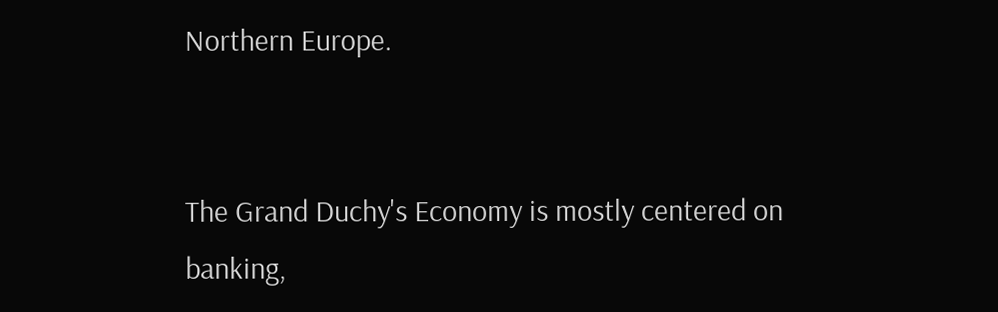Northern Europe.


The Grand Duchy's Economy is mostly centered on banking,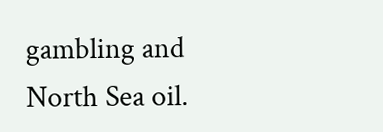gambling and North Sea oil.